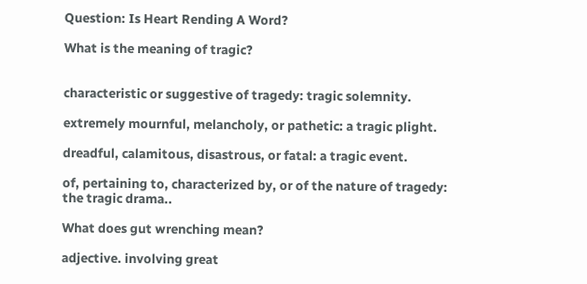Question: Is Heart Rending A Word?

What is the meaning of tragic?


characteristic or suggestive of tragedy: tragic solemnity.

extremely mournful, melancholy, or pathetic: a tragic plight.

dreadful, calamitous, disastrous, or fatal: a tragic event.

of, pertaining to, characterized by, or of the nature of tragedy: the tragic drama..

What does gut wrenching mean?

adjective. involving great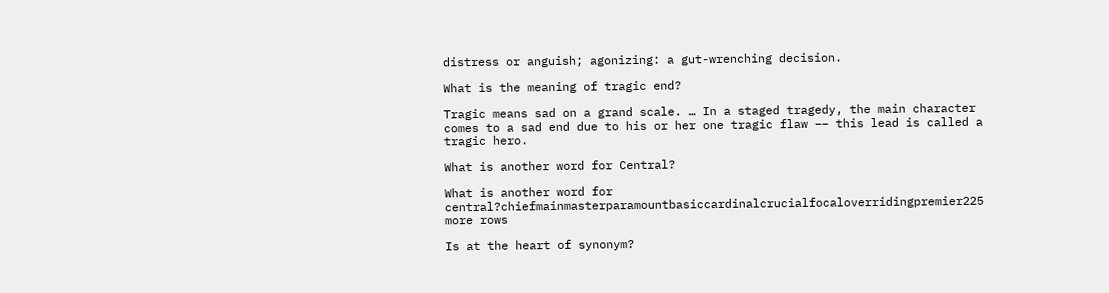distress or anguish; agonizing: a gut-wrenching decision.

What is the meaning of tragic end?

Tragic means sad on a grand scale. … In a staged tragedy, the main character comes to a sad end due to his or her one tragic flaw –– this lead is called a tragic hero.

What is another word for Central?

What is another word for central?chiefmainmasterparamountbasiccardinalcrucialfocaloverridingpremier225 more rows

Is at the heart of synonym?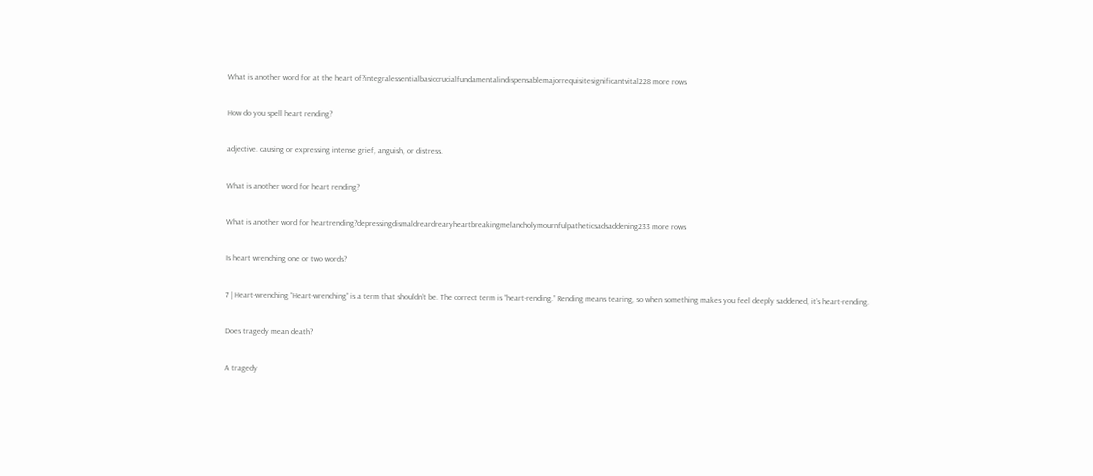What is another word for at the heart of?integralessentialbasiccrucialfundamentalindispensablemajorrequisitesignificantvital228 more rows

How do you spell heart rending?

adjective. causing or expressing intense grief, anguish, or distress.

What is another word for heart rending?

What is another word for heartrending?depressingdismaldreardrearyheartbreakingmelancholymournfulpatheticsadsaddening233 more rows

Is heart wrenching one or two words?

7 | Heart-wrenching “Heart-wrenching” is a term that shouldn’t be. The correct term is “heart-rending.” Rending means tearing, so when something makes you feel deeply saddened, it’s heart-rending.

Does tragedy mean death?

A tragedy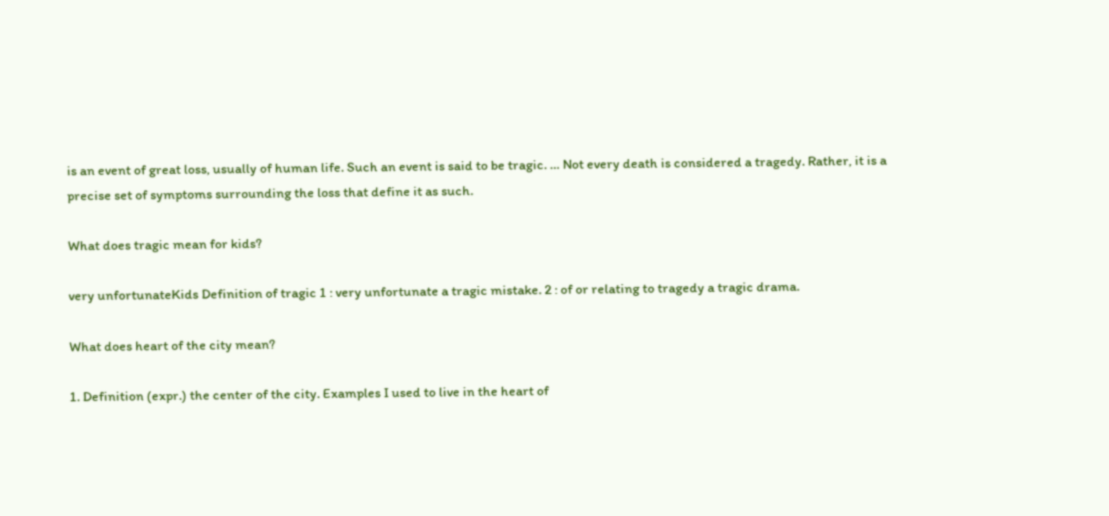is an event of great loss, usually of human life. Such an event is said to be tragic. … Not every death is considered a tragedy. Rather, it is a precise set of symptoms surrounding the loss that define it as such.

What does tragic mean for kids?

very unfortunateKids Definition of tragic 1 : very unfortunate a tragic mistake. 2 : of or relating to tragedy a tragic drama.

What does heart of the city mean?

1. Definition (expr.) the center of the city. Examples I used to live in the heart of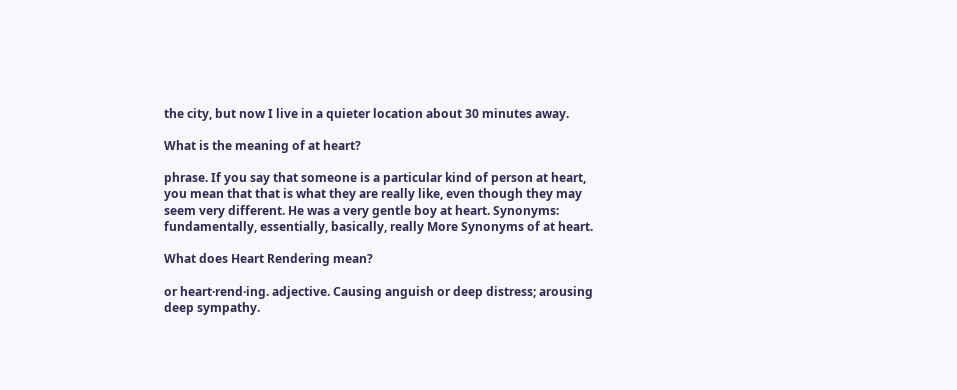the city, but now I live in a quieter location about 30 minutes away.

What is the meaning of at heart?

phrase. If you say that someone is a particular kind of person at heart, you mean that that is what they are really like, even though they may seem very different. He was a very gentle boy at heart. Synonyms: fundamentally, essentially, basically, really More Synonyms of at heart.

What does Heart Rendering mean?

or heart·rend·ing. adjective. Causing anguish or deep distress; arousing deep sympathy.